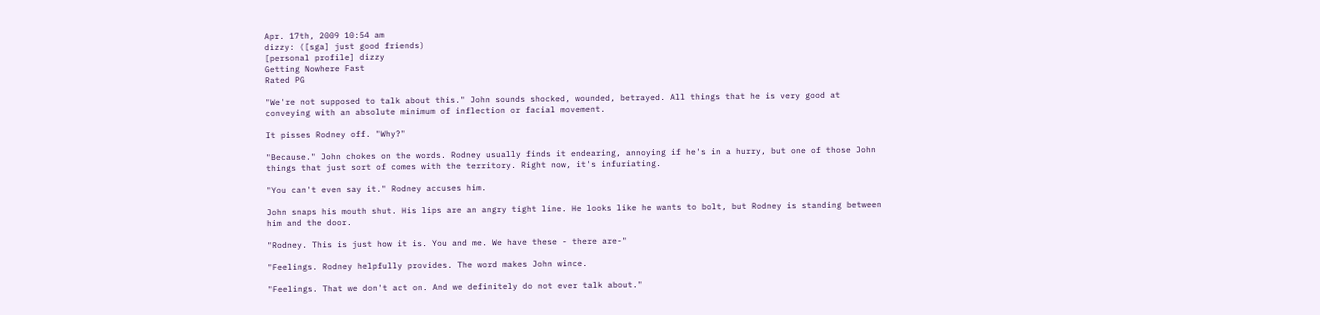Apr. 17th, 2009 10:54 am
dizzy: ([sga] just good friends)
[personal profile] dizzy
Getting Nowhere Fast
Rated PG

"We're not supposed to talk about this." John sounds shocked, wounded, betrayed. All things that he is very good at conveying with an absolute minimum of inflection or facial movement.

It pisses Rodney off. "Why?"

"Because." John chokes on the words. Rodney usually finds it endearing, annoying if he's in a hurry, but one of those John things that just sort of comes with the territory. Right now, it's infuriating.

"You can't even say it." Rodney accuses him.

John snaps his mouth shut. His lips are an angry tight line. He looks like he wants to bolt, but Rodney is standing between him and the door.

"Rodney. This is just how it is. You and me. We have these - there are-"

"Feelings. Rodney helpfully provides. The word makes John wince.

"Feelings. That we don't act on. And we definitely do not ever talk about."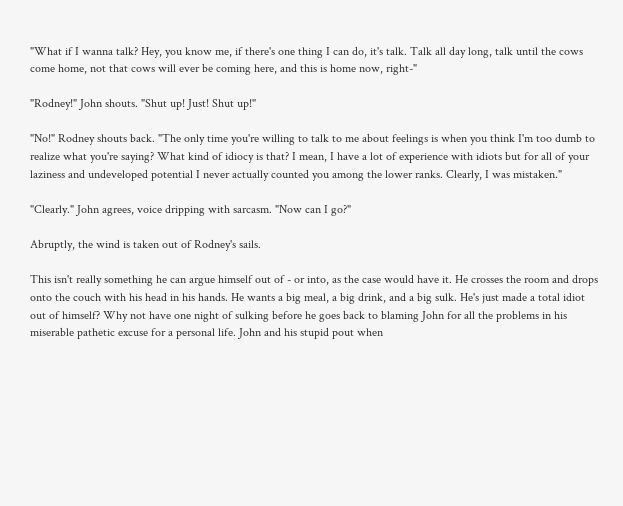"What if I wanna talk? Hey, you know me, if there's one thing I can do, it's talk. Talk all day long, talk until the cows come home, not that cows will ever be coming here, and this is home now, right-"

"Rodney!" John shouts. "Shut up! Just! Shut up!"

"No!" Rodney shouts back. "The only time you're willing to talk to me about feelings is when you think I'm too dumb to realize what you're saying? What kind of idiocy is that? I mean, I have a lot of experience with idiots but for all of your laziness and undeveloped potential I never actually counted you among the lower ranks. Clearly, I was mistaken."

"Clearly." John agrees, voice dripping with sarcasm. "Now can I go?"

Abruptly, the wind is taken out of Rodney's sails.

This isn't really something he can argue himself out of - or into, as the case would have it. He crosses the room and drops onto the couch with his head in his hands. He wants a big meal, a big drink, and a big sulk. He's just made a total idiot out of himself? Why not have one night of sulking before he goes back to blaming John for all the problems in his miserable pathetic excuse for a personal life. John and his stupid pout when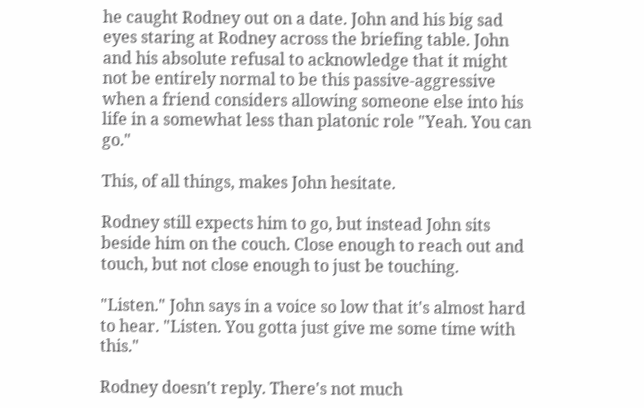he caught Rodney out on a date. John and his big sad eyes staring at Rodney across the briefing table. John and his absolute refusal to acknowledge that it might not be entirely normal to be this passive-aggressive when a friend considers allowing someone else into his life in a somewhat less than platonic role "Yeah. You can go."

This, of all things, makes John hesitate.

Rodney still expects him to go, but instead John sits beside him on the couch. Close enough to reach out and touch, but not close enough to just be touching.

"Listen." John says in a voice so low that it's almost hard to hear. "Listen. You gotta just give me some time with this."

Rodney doesn't reply. There's not much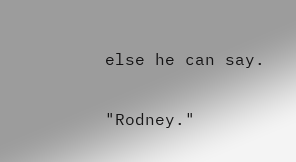else he can say.

"Rodney."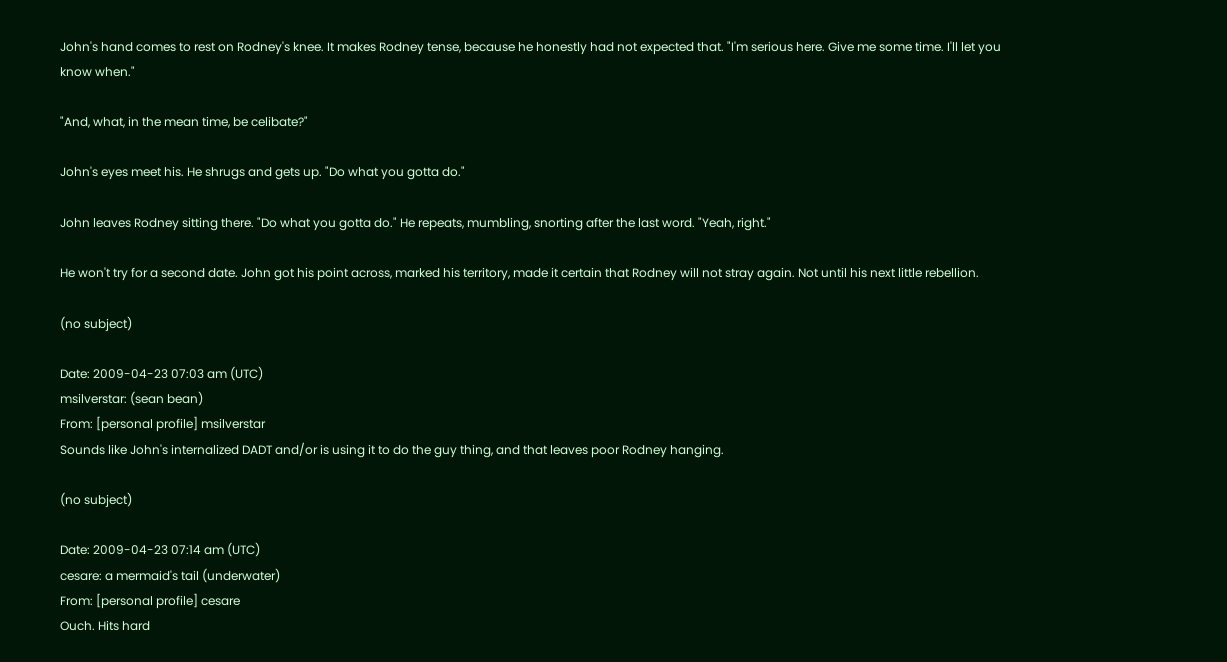John's hand comes to rest on Rodney's knee. It makes Rodney tense, because he honestly had not expected that. "I'm serious here. Give me some time. I'll let you know when."

"And, what, in the mean time, be celibate?"

John's eyes meet his. He shrugs and gets up. "Do what you gotta do."

John leaves Rodney sitting there. "Do what you gotta do." He repeats, mumbling, snorting after the last word. "Yeah, right."

He won't try for a second date. John got his point across, marked his territory, made it certain that Rodney will not stray again. Not until his next little rebellion.

(no subject)

Date: 2009-04-23 07:03 am (UTC)
msilverstar: (sean bean)
From: [personal profile] msilverstar
Sounds like John's internalized DADT and/or is using it to do the guy thing, and that leaves poor Rodney hanging.

(no subject)

Date: 2009-04-23 07:14 am (UTC)
cesare: a mermaid's tail (underwater)
From: [personal profile] cesare
Ouch. Hits hard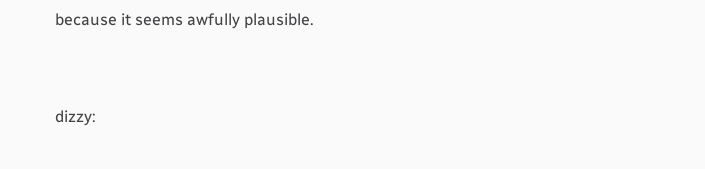because it seems awfully plausible.


dizzy: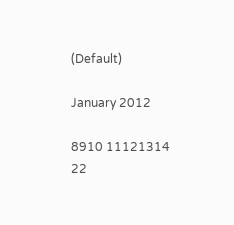(Default)

January 2012

8910 11121314
22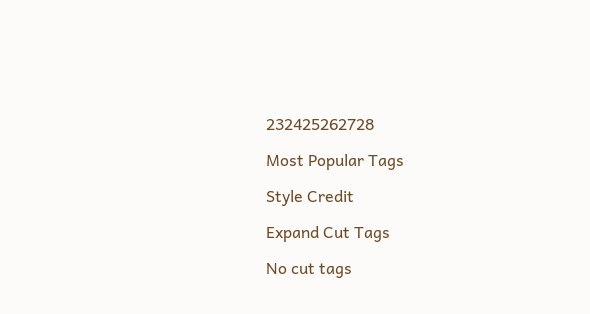232425262728

Most Popular Tags

Style Credit

Expand Cut Tags

No cut tags